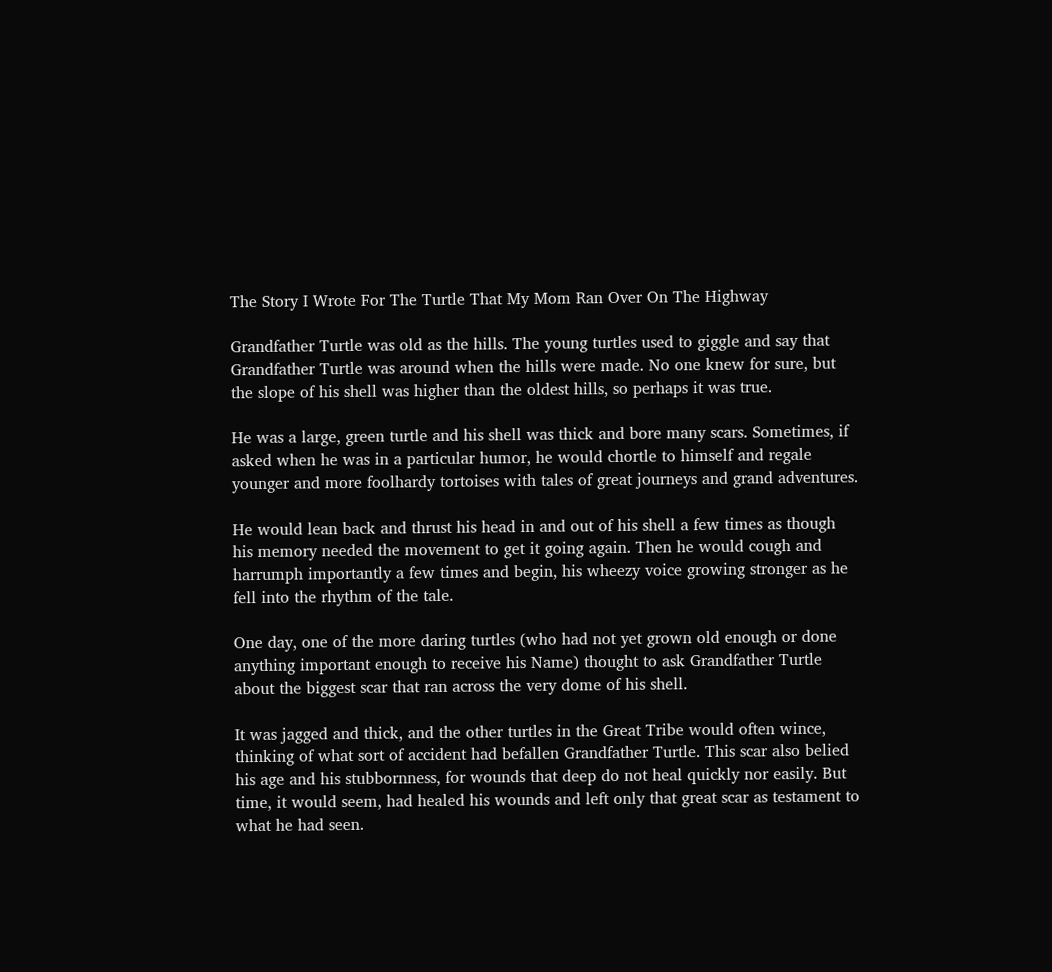The Story I Wrote For The Turtle That My Mom Ran Over On The Highway

Grandfather Turtle was old as the hills. The young turtles used to giggle and say that Grandfather Turtle was around when the hills were made. No one knew for sure, but the slope of his shell was higher than the oldest hills, so perhaps it was true.

He was a large, green turtle and his shell was thick and bore many scars. Sometimes, if asked when he was in a particular humor, he would chortle to himself and regale younger and more foolhardy tortoises with tales of great journeys and grand adventures.

He would lean back and thrust his head in and out of his shell a few times as though his memory needed the movement to get it going again. Then he would cough and harrumph importantly a few times and begin, his wheezy voice growing stronger as he fell into the rhythm of the tale.

One day, one of the more daring turtles (who had not yet grown old enough or done anything important enough to receive his Name) thought to ask Grandfather Turtle about the biggest scar that ran across the very dome of his shell.

It was jagged and thick, and the other turtles in the Great Tribe would often wince, thinking of what sort of accident had befallen Grandfather Turtle. This scar also belied his age and his stubbornness, for wounds that deep do not heal quickly nor easily. But time, it would seem, had healed his wounds and left only that great scar as testament to what he had seen.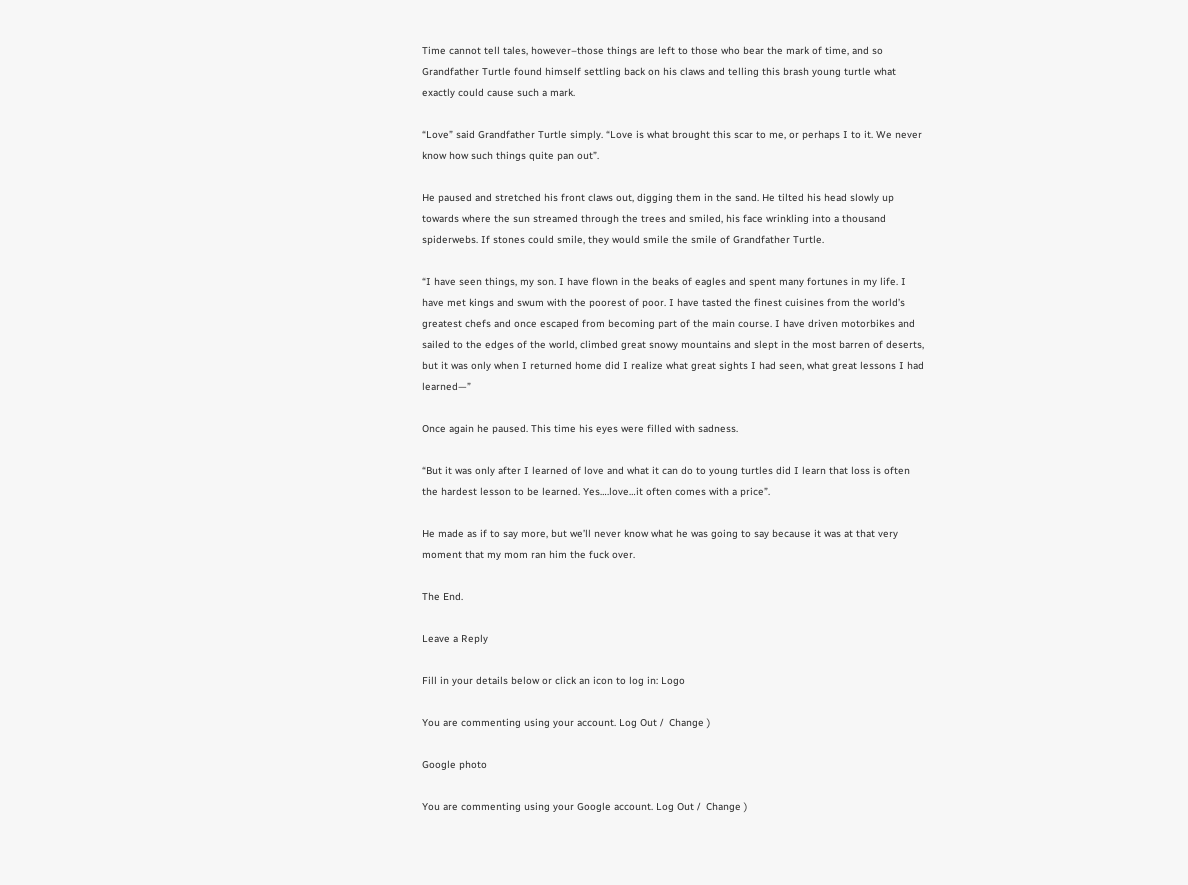Time cannot tell tales, however–those things are left to those who bear the mark of time, and so Grandfather Turtle found himself settling back on his claws and telling this brash young turtle what exactly could cause such a mark.

“Love” said Grandfather Turtle simply. “Love is what brought this scar to me, or perhaps I to it. We never know how such things quite pan out”.

He paused and stretched his front claws out, digging them in the sand. He tilted his head slowly up towards where the sun streamed through the trees and smiled, his face wrinkling into a thousand spiderwebs. If stones could smile, they would smile the smile of Grandfather Turtle.

“I have seen things, my son. I have flown in the beaks of eagles and spent many fortunes in my life. I have met kings and swum with the poorest of poor. I have tasted the finest cuisines from the world’s greatest chefs and once escaped from becoming part of the main course. I have driven motorbikes and sailed to the edges of the world, climbed great snowy mountains and slept in the most barren of deserts, but it was only when I returned home did I realize what great sights I had seen, what great lessons I had learned—”

Once again he paused. This time his eyes were filled with sadness.

“But it was only after I learned of love and what it can do to young turtles did I learn that loss is often the hardest lesson to be learned. Yes….love…it often comes with a price”.

He made as if to say more, but we’ll never know what he was going to say because it was at that very moment that my mom ran him the fuck over.

The End.

Leave a Reply

Fill in your details below or click an icon to log in: Logo

You are commenting using your account. Log Out /  Change )

Google photo

You are commenting using your Google account. Log Out /  Change )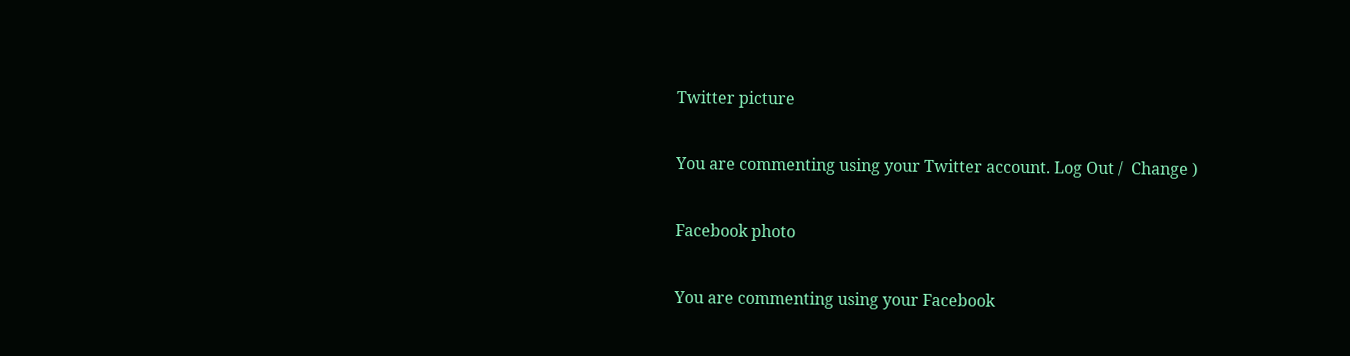Twitter picture

You are commenting using your Twitter account. Log Out /  Change )

Facebook photo

You are commenting using your Facebook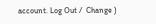account. Log Out /  Change )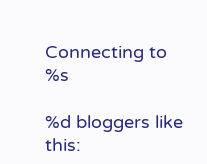Connecting to %s

%d bloggers like this: